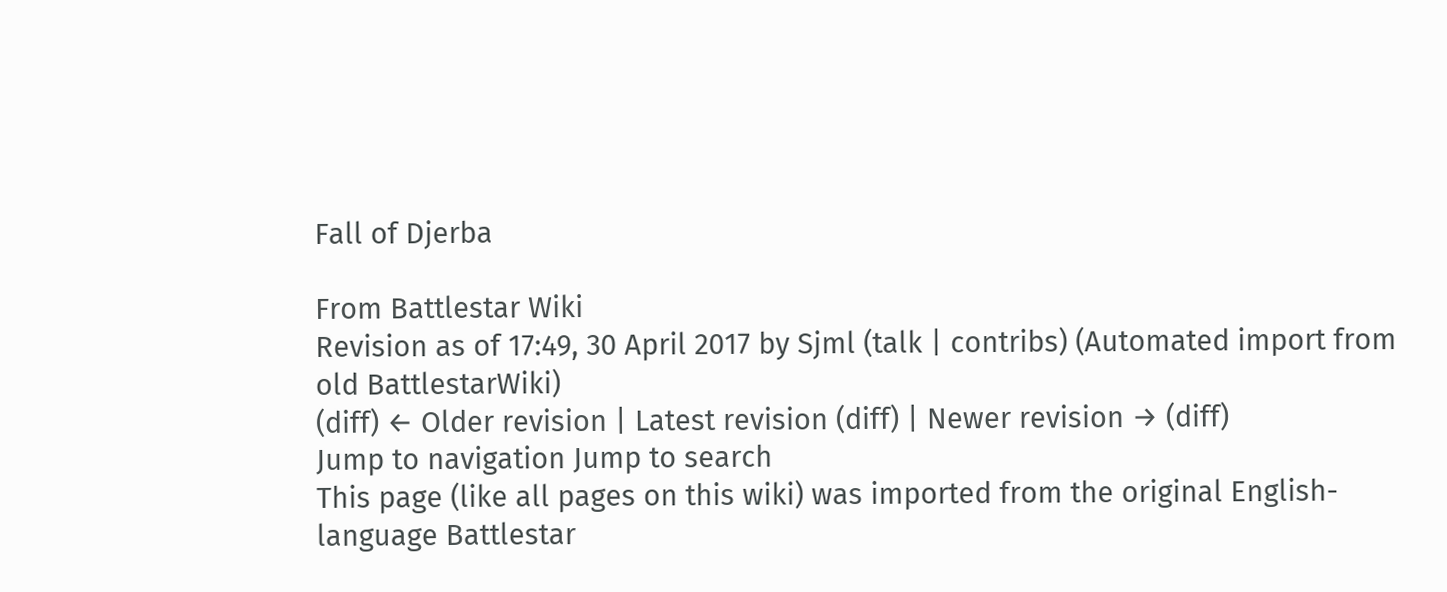Fall of Djerba

From Battlestar Wiki
Revision as of 17:49, 30 April 2017 by Sjml (talk | contribs) (Automated import from old BattlestarWiki)
(diff) ← Older revision | Latest revision (diff) | Newer revision → (diff)
Jump to navigation Jump to search
This page (like all pages on this wiki) was imported from the original English-language Battlestar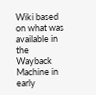Wiki based on what was available in the Wayback Machine in early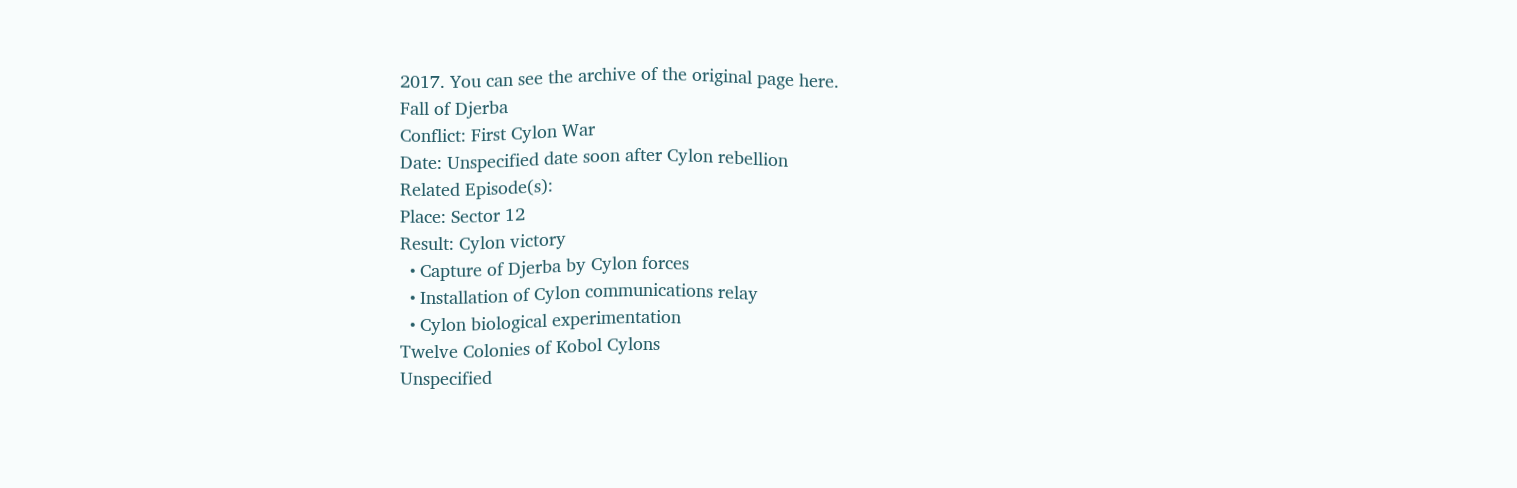2017. You can see the archive of the original page here.
Fall of Djerba
Conflict: First Cylon War
Date: Unspecified date soon after Cylon rebellion
Related Episode(s):
Place: Sector 12
Result: Cylon victory
  • Capture of Djerba by Cylon forces
  • Installation of Cylon communications relay
  • Cylon biological experimentation
Twelve Colonies of Kobol Cylons
Unspecified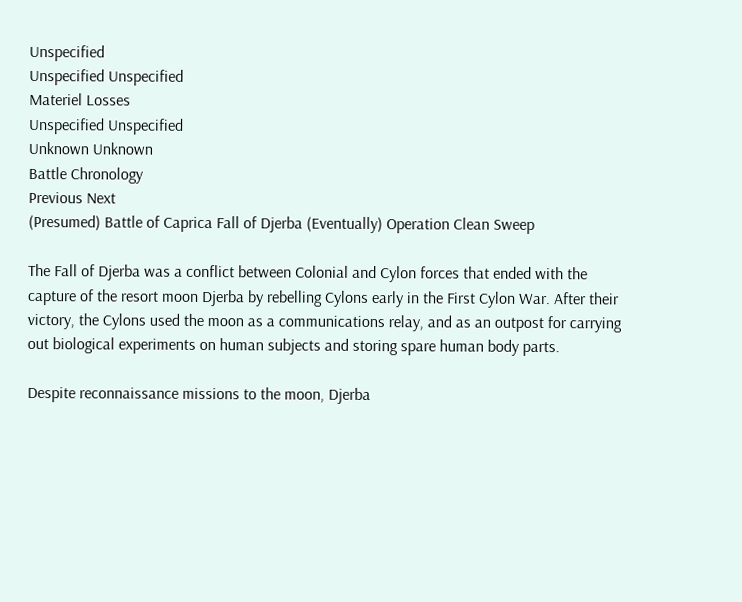Unspecified
Unspecified Unspecified
Materiel Losses
Unspecified Unspecified
Unknown Unknown
Battle Chronology
Previous Next
(Presumed) Battle of Caprica Fall of Djerba (Eventually) Operation Clean Sweep

The Fall of Djerba was a conflict between Colonial and Cylon forces that ended with the capture of the resort moon Djerba by rebelling Cylons early in the First Cylon War. After their victory, the Cylons used the moon as a communications relay, and as an outpost for carrying out biological experiments on human subjects and storing spare human body parts.

Despite reconnaissance missions to the moon, Djerba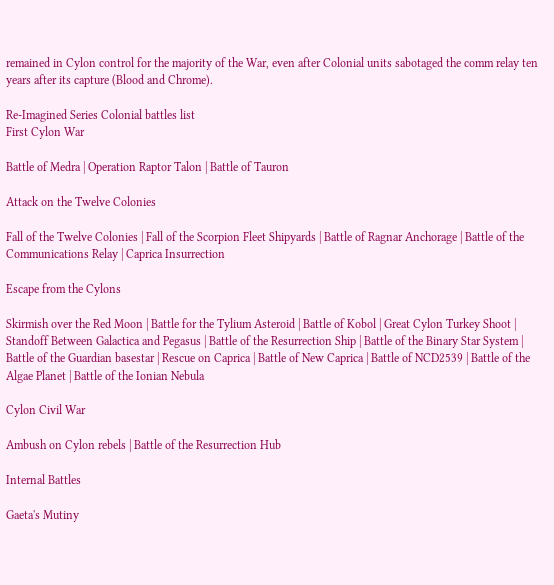remained in Cylon control for the majority of the War, even after Colonial units sabotaged the comm relay ten years after its capture (Blood and Chrome).

Re-Imagined Series Colonial battles list
First Cylon War

Battle of Medra | Operation Raptor Talon | Battle of Tauron

Attack on the Twelve Colonies

Fall of the Twelve Colonies | Fall of the Scorpion Fleet Shipyards | Battle of Ragnar Anchorage | Battle of the Communications Relay | Caprica Insurrection

Escape from the Cylons

Skirmish over the Red Moon | Battle for the Tylium Asteroid | Battle of Kobol | Great Cylon Turkey Shoot | Standoff Between Galactica and Pegasus | Battle of the Resurrection Ship | Battle of the Binary Star System | Battle of the Guardian basestar | Rescue on Caprica | Battle of New Caprica | Battle of NCD2539 | Battle of the Algae Planet | Battle of the Ionian Nebula

Cylon Civil War

Ambush on Cylon rebels | Battle of the Resurrection Hub

Internal Battles

Gaeta's Mutiny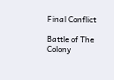Final Conflict

Battle of The Colony